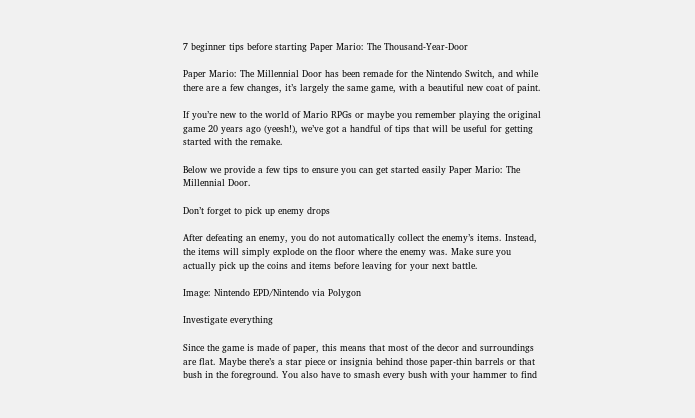7 beginner tips before starting Paper Mario: The Thousand-Year-Door

Paper Mario: The Millennial Door has been remade for the Nintendo Switch, and while there are a few changes, it’s largely the same game, with a beautiful new coat of paint.

If you’re new to the world of Mario RPGs or maybe you remember playing the original game 20 years ago (yeesh!), we’ve got a handful of tips that will be useful for getting started with the remake.

Below we provide a few tips to ensure you can get started easily Paper Mario: The Millennial Door.

Don’t forget to pick up enemy drops

After defeating an enemy, you do not automatically collect the enemy’s items. Instead, the items will simply explode on the floor where the enemy was. Make sure you actually pick up the coins and items before leaving for your next battle.

Image: Nintendo EPD/Nintendo via Polygon

Investigate everything

Since the game is made of paper, this means that most of the decor and surroundings are flat. Maybe there’s a star piece or insignia behind those paper-thin barrels or that bush in the foreground. You also have to smash every bush with your hammer to find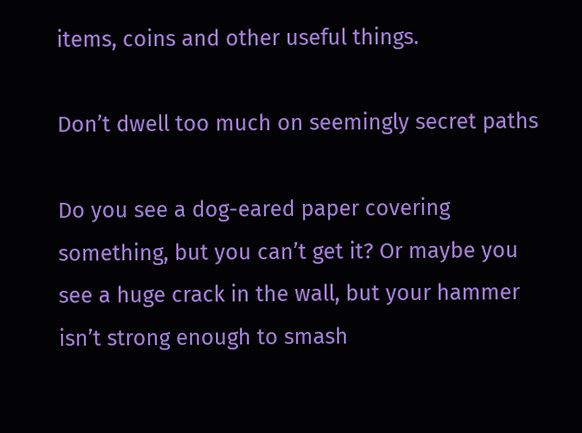items, coins and other useful things.

Don’t dwell too much on seemingly secret paths

Do you see a dog-eared paper covering something, but you can’t get it? Or maybe you see a huge crack in the wall, but your hammer isn’t strong enough to smash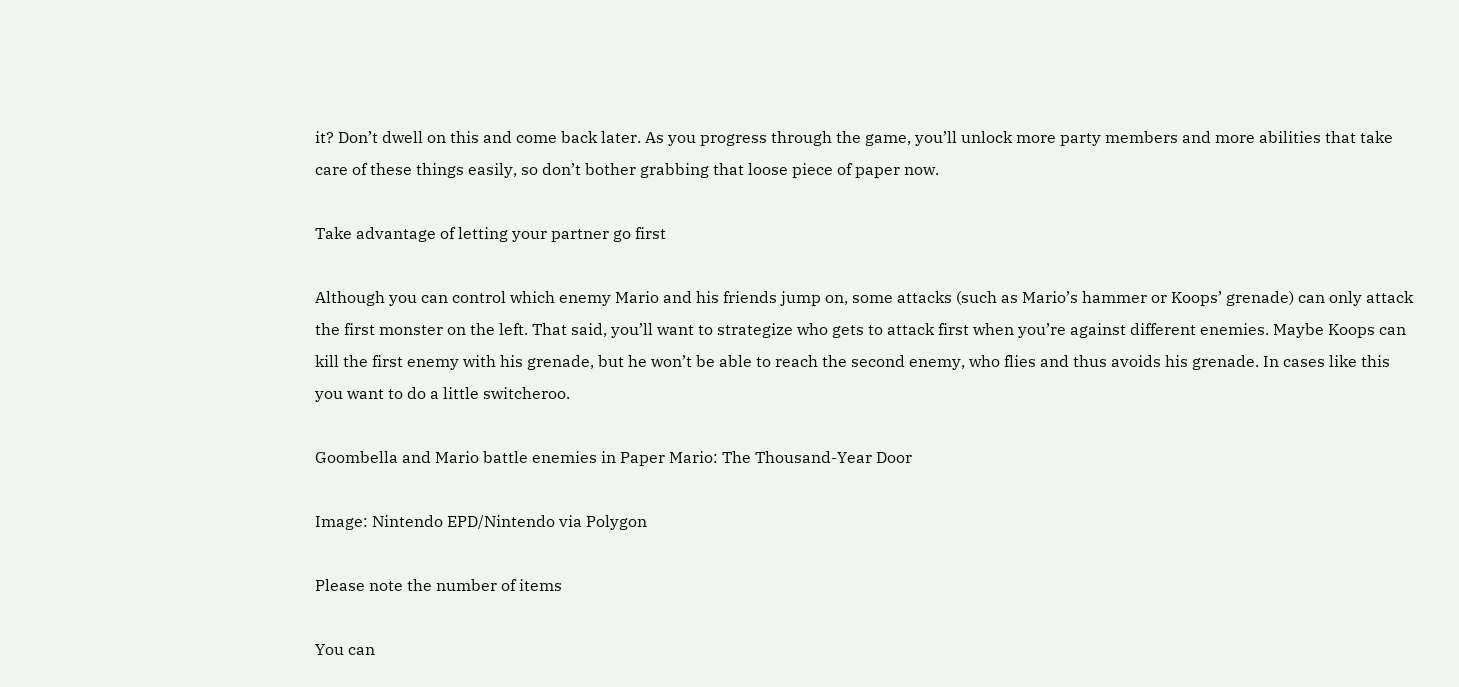it? Don’t dwell on this and come back later. As you progress through the game, you’ll unlock more party members and more abilities that take care of these things easily, so don’t bother grabbing that loose piece of paper now.

Take advantage of letting your partner go first

Although you can control which enemy Mario and his friends jump on, some attacks (such as Mario’s hammer or Koops’ grenade) can only attack the first monster on the left. That said, you’ll want to strategize who gets to attack first when you’re against different enemies. Maybe Koops can kill the first enemy with his grenade, but he won’t be able to reach the second enemy, who flies and thus avoids his grenade. In cases like this you want to do a little switcheroo.

Goombella and Mario battle enemies in Paper Mario: The Thousand-Year Door

Image: Nintendo EPD/Nintendo via Polygon

Please note the number of items

You can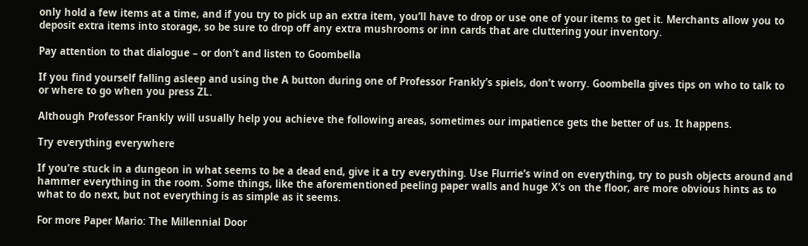only hold a few items at a time, and if you try to pick up an extra item, you’ll have to drop or use one of your items to get it. Merchants allow you to deposit extra items into storage, so be sure to drop off any extra mushrooms or inn cards that are cluttering your inventory.

Pay attention to that dialogue – or don’t and listen to Goombella

If you find yourself falling asleep and using the A button during one of Professor Frankly’s spiels, don’t worry. Goombella gives tips on who to talk to or where to go when you press ZL.

Although Professor Frankly will usually help you achieve the following areas, sometimes our impatience gets the better of us. It happens.

Try everything everywhere

If you’re stuck in a dungeon in what seems to be a dead end, give it a try everything. Use Flurrie’s wind on everything, try to push objects around and hammer everything in the room. Some things, like the aforementioned peeling paper walls and huge X’s on the floor, are more obvious hints as to what to do next, but not everything is as simple as it seems.

For more Paper Mario: The Millennial Door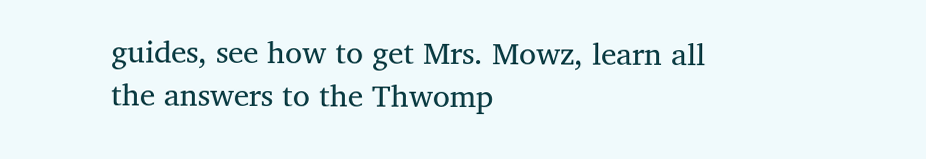guides, see how to get Mrs. Mowz, learn all the answers to the Thwomp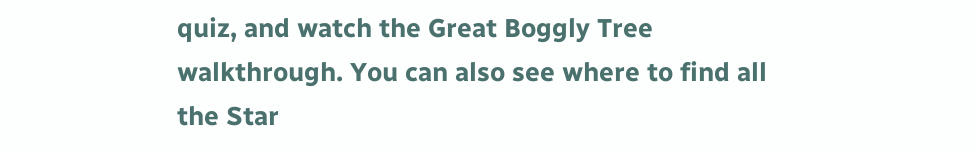quiz, and watch the Great Boggly Tree walkthrough. You can also see where to find all the Star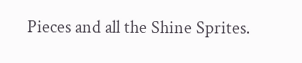Pieces and all the Shine Sprites.